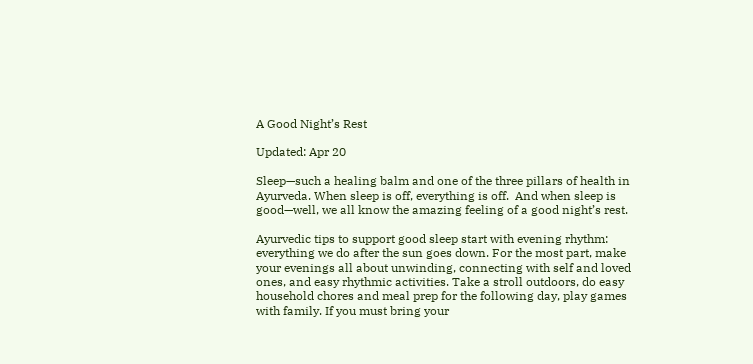A Good Night’s Rest

Updated: Apr 20

Sleep—such a healing balm and one of the three pillars of health in Ayurveda. When sleep is off, everything is off.  And when sleep is good—well, we all know the amazing feeling of a good night’s rest.

Ayurvedic tips to support good sleep start with evening rhythm: everything we do after the sun goes down. For the most part, make your evenings all about unwinding, connecting with self and loved ones, and easy rhythmic activities. Take a stroll outdoors, do easy household chores and meal prep for the following day, play games with family. If you must bring your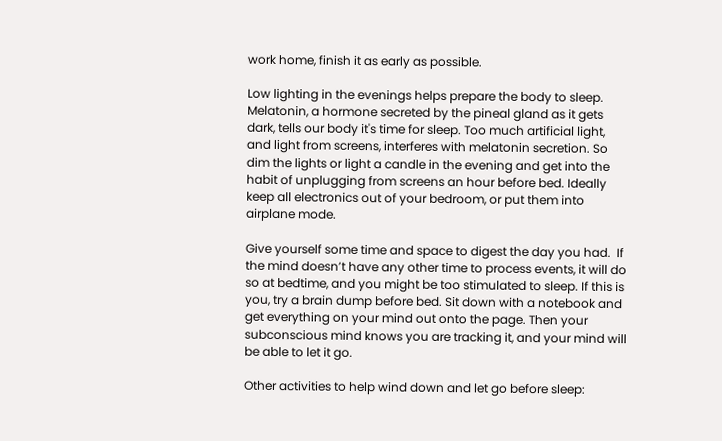work home, finish it as early as possible.

Low lighting in the evenings helps prepare the body to sleep. Melatonin, a hormone secreted by the pineal gland as it gets dark, tells our body it's time for sleep. Too much artificial light, and light from screens, interferes with melatonin secretion. So dim the lights or light a candle in the evening and get into the habit of unplugging from screens an hour before bed. Ideally keep all electronics out of your bedroom, or put them into airplane mode.

Give yourself some time and space to digest the day you had.  If the mind doesn’t have any other time to process events, it will do so at bedtime, and you might be too stimulated to sleep. If this is you, try a brain dump before bed. Sit down with a notebook and get everything on your mind out onto the page. Then your subconscious mind knows you are tracking it, and your mind will be able to let it go.

Other activities to help wind down and let go before sleep: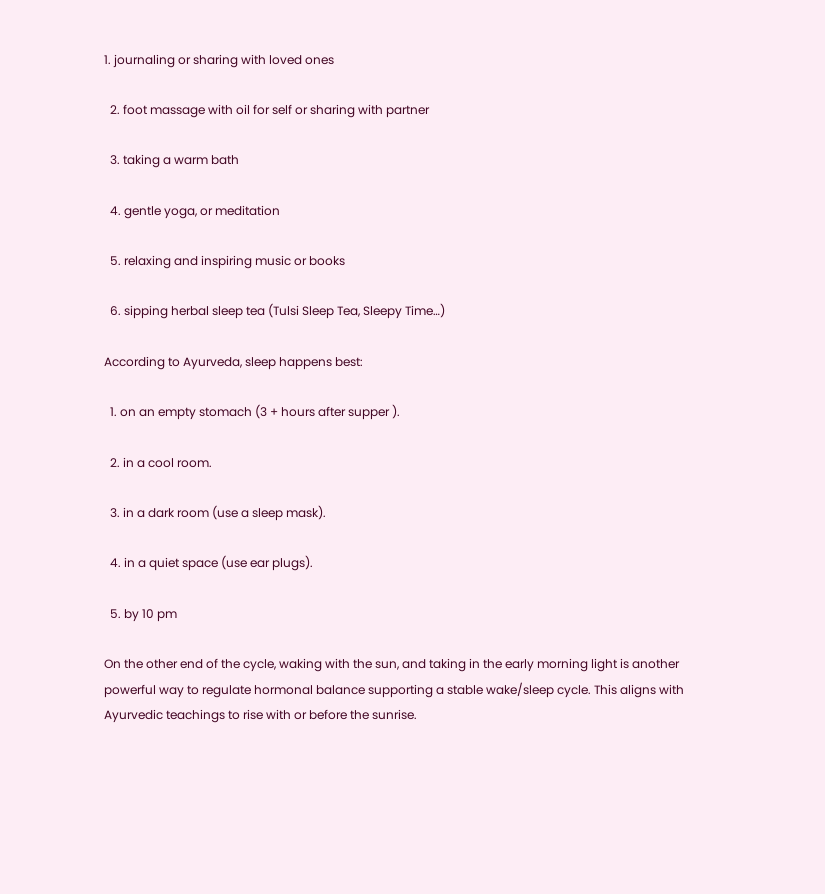1. journaling or sharing with loved ones

  2. foot massage with oil for self or sharing with partner

  3. taking a warm bath

  4. gentle yoga, or meditation

  5. relaxing and inspiring music or books

  6. sipping herbal sleep tea (Tulsi Sleep Tea, Sleepy Time…)

According to Ayurveda, sleep happens best:

  1. on an empty stomach (3 + hours after supper ).

  2. in a cool room.

  3. in a dark room (use a sleep mask).

  4. in a quiet space (use ear plugs).

  5. by 10 pm

On the other end of the cycle, waking with the sun, and taking in the early morning light is another powerful way to regulate hormonal balance supporting a stable wake/sleep cycle. This aligns with Ayurvedic teachings to rise with or before the sunrise.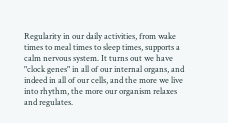Regularity in our daily activities, from wake times to meal times to sleep times, supports a calm nervous system. It turns out we have "clock genes" in all of our internal organs, and indeed in all of our cells, and the more we live into rhythm, the more our organism relaxes and regulates.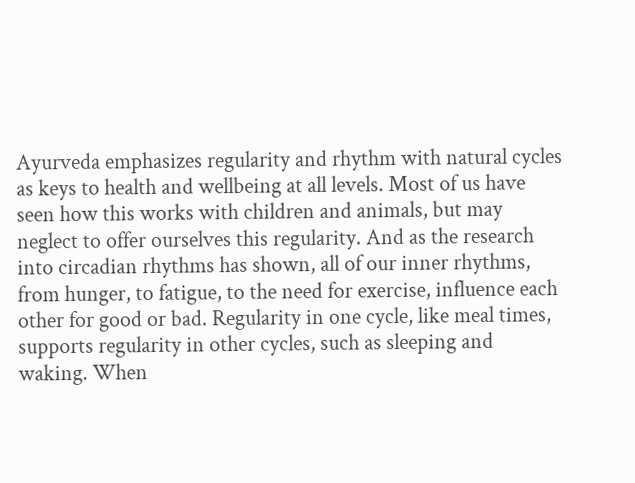Ayurveda emphasizes regularity and rhythm with natural cycles as keys to health and wellbeing at all levels. Most of us have seen how this works with children and animals, but may neglect to offer ourselves this regularity. And as the research into circadian rhythms has shown, all of our inner rhythms, from hunger, to fatigue, to the need for exercise, influence each other for good or bad. Regularity in one cycle, like meal times, supports regularity in other cycles, such as sleeping and waking. When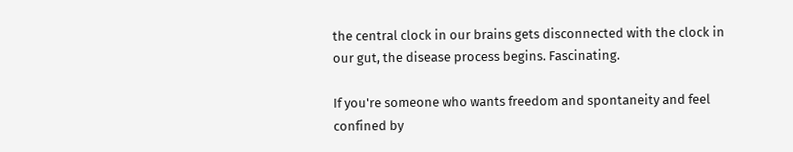the central clock in our brains gets disconnected with the clock in our gut, the disease process begins. Fascinating.

If you're someone who wants freedom and spontaneity and feel confined by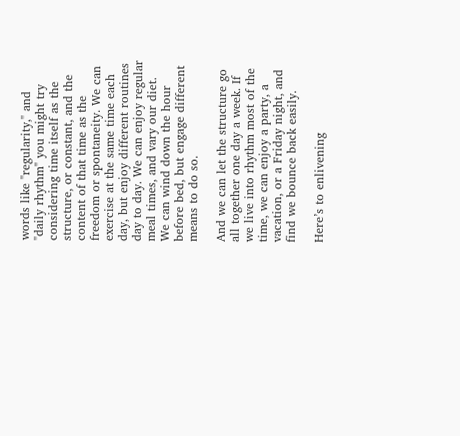words like "regularity," and "daily rhythm" you might try considering time itself as the structure, or constant, and the content of that time as the freedom or spontaneity. We can exercise at the same time each day, but enjoy different routines day to day. We can enjoy regular meal times, and vary our diet. We can wind down the hour before bed, but engage different means to do so.

And we can let the structure go all together one day a week. If we live into rhythm most of the time, we can enjoy a party, a vacation, or a Friday night, and find we bounce back easily.

Here’s to enlivening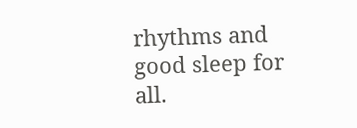rhythms and good sleep for all.